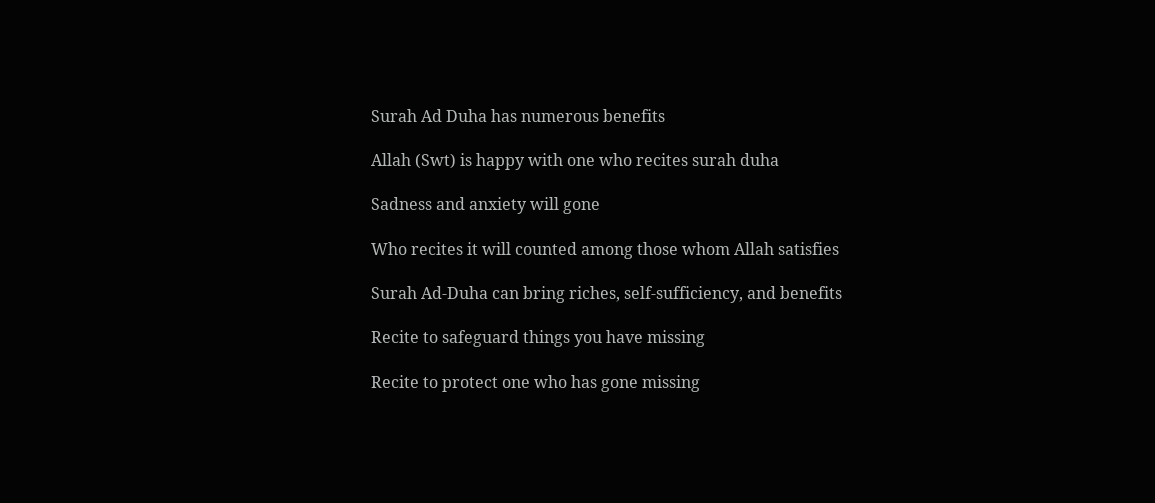Surah Ad Duha has numerous benefits

Allah (Swt) is happy with one who recites surah duha

Sadness and anxiety will gone

Who recites it will counted among those whom Allah satisfies

Surah Ad-Duha can bring riches, self-sufficiency, and benefits

Recite to safeguard things you have missing

Recite to protect one who has gone missing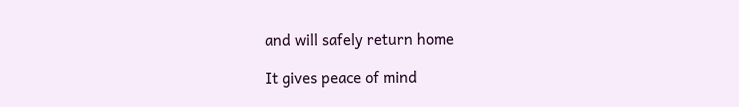and will safely return home

It gives peace of mind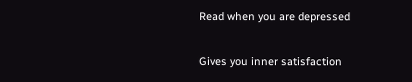Read when you are depressed

Gives you inner satisfaction